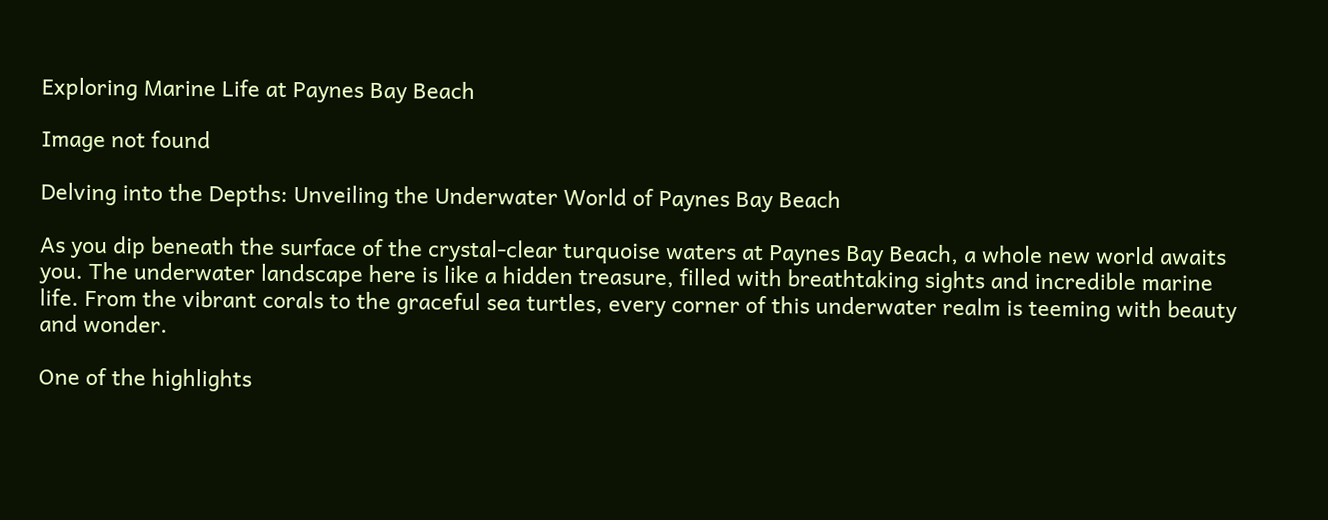Exploring Marine Life at Paynes Bay Beach

Image not found

Delving into the Depths: Unveiling the Underwater World of Paynes Bay Beach

As you dip beneath the surface of the crystal-clear turquoise waters at Paynes Bay Beach, a whole new world awaits you. The underwater landscape here is like a hidden treasure, filled with breathtaking sights and incredible marine life. From the vibrant corals to the graceful sea turtles, every corner of this underwater realm is teeming with beauty and wonder.

One of the highlights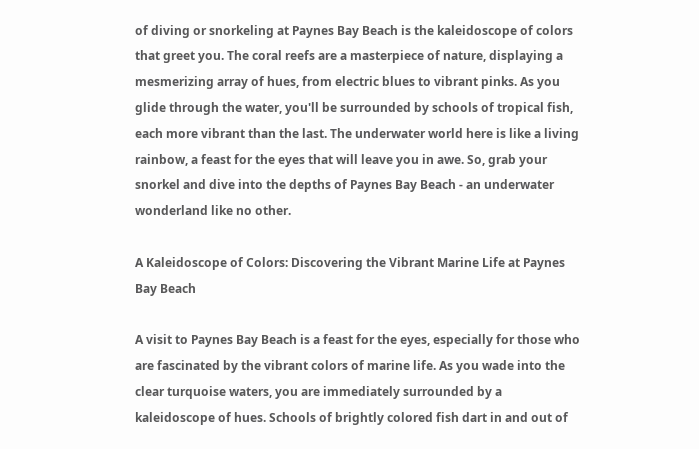of diving or snorkeling at Paynes Bay Beach is the kaleidoscope of colors that greet you. The coral reefs are a masterpiece of nature, displaying a mesmerizing array of hues, from electric blues to vibrant pinks. As you glide through the water, you'll be surrounded by schools of tropical fish, each more vibrant than the last. The underwater world here is like a living rainbow, a feast for the eyes that will leave you in awe. So, grab your snorkel and dive into the depths of Paynes Bay Beach - an underwater wonderland like no other.

A Kaleidoscope of Colors: Discovering the Vibrant Marine Life at Paynes Bay Beach

A visit to Paynes Bay Beach is a feast for the eyes, especially for those who are fascinated by the vibrant colors of marine life. As you wade into the clear turquoise waters, you are immediately surrounded by a kaleidoscope of hues. Schools of brightly colored fish dart in and out of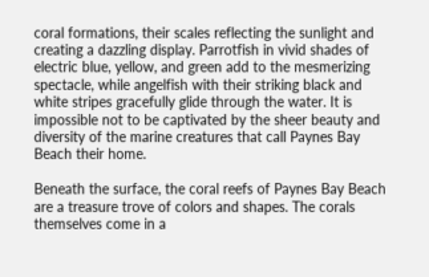coral formations, their scales reflecting the sunlight and creating a dazzling display. Parrotfish in vivid shades of electric blue, yellow, and green add to the mesmerizing spectacle, while angelfish with their striking black and white stripes gracefully glide through the water. It is impossible not to be captivated by the sheer beauty and diversity of the marine creatures that call Paynes Bay Beach their home.

Beneath the surface, the coral reefs of Paynes Bay Beach are a treasure trove of colors and shapes. The corals themselves come in a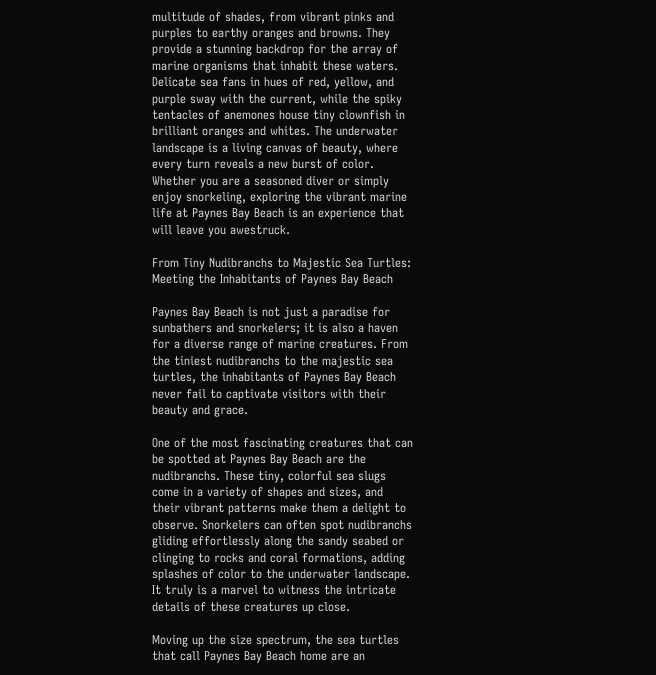multitude of shades, from vibrant pinks and purples to earthy oranges and browns. They provide a stunning backdrop for the array of marine organisms that inhabit these waters. Delicate sea fans in hues of red, yellow, and purple sway with the current, while the spiky tentacles of anemones house tiny clownfish in brilliant oranges and whites. The underwater landscape is a living canvas of beauty, where every turn reveals a new burst of color. Whether you are a seasoned diver or simply enjoy snorkeling, exploring the vibrant marine life at Paynes Bay Beach is an experience that will leave you awestruck.

From Tiny Nudibranchs to Majestic Sea Turtles: Meeting the Inhabitants of Paynes Bay Beach

Paynes Bay Beach is not just a paradise for sunbathers and snorkelers; it is also a haven for a diverse range of marine creatures. From the tiniest nudibranchs to the majestic sea turtles, the inhabitants of Paynes Bay Beach never fail to captivate visitors with their beauty and grace.

One of the most fascinating creatures that can be spotted at Paynes Bay Beach are the nudibranchs. These tiny, colorful sea slugs come in a variety of shapes and sizes, and their vibrant patterns make them a delight to observe. Snorkelers can often spot nudibranchs gliding effortlessly along the sandy seabed or clinging to rocks and coral formations, adding splashes of color to the underwater landscape. It truly is a marvel to witness the intricate details of these creatures up close.

Moving up the size spectrum, the sea turtles that call Paynes Bay Beach home are an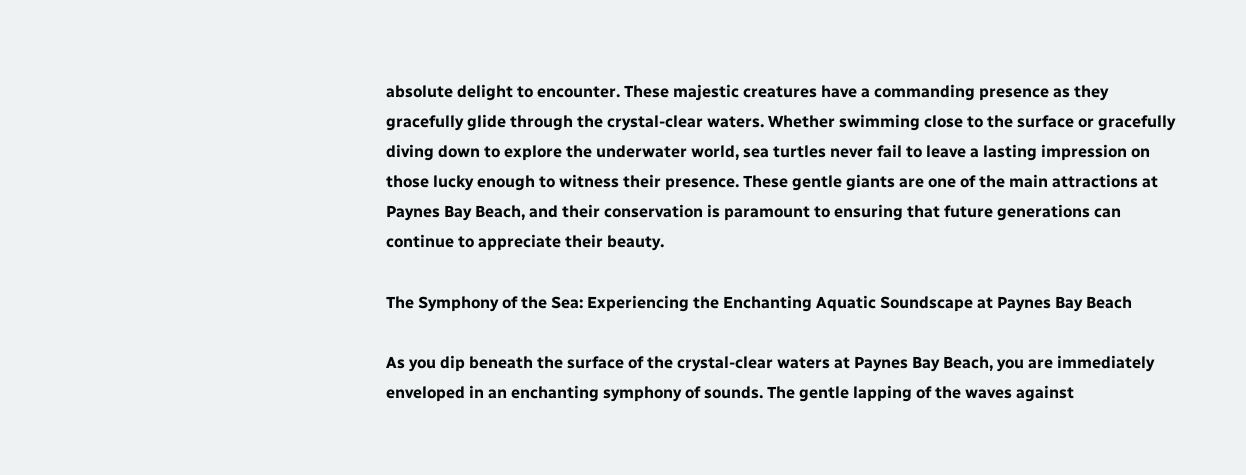absolute delight to encounter. These majestic creatures have a commanding presence as they gracefully glide through the crystal-clear waters. Whether swimming close to the surface or gracefully diving down to explore the underwater world, sea turtles never fail to leave a lasting impression on those lucky enough to witness their presence. These gentle giants are one of the main attractions at Paynes Bay Beach, and their conservation is paramount to ensuring that future generations can continue to appreciate their beauty.

The Symphony of the Sea: Experiencing the Enchanting Aquatic Soundscape at Paynes Bay Beach

As you dip beneath the surface of the crystal-clear waters at Paynes Bay Beach, you are immediately enveloped in an enchanting symphony of sounds. The gentle lapping of the waves against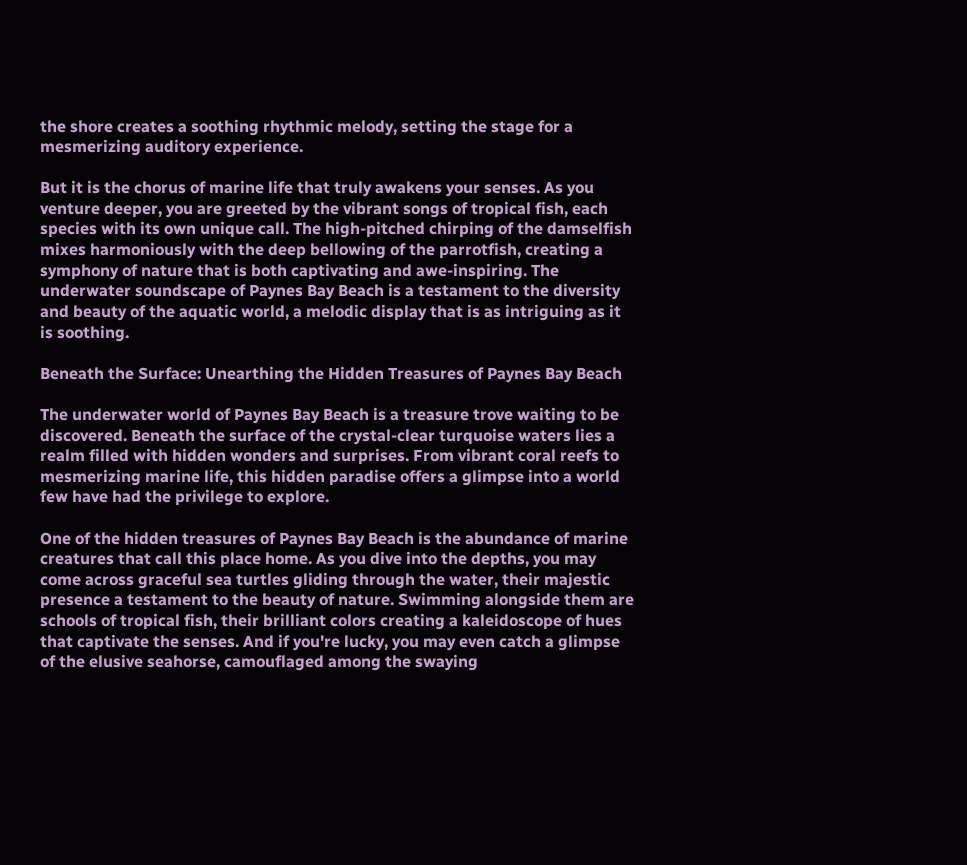the shore creates a soothing rhythmic melody, setting the stage for a mesmerizing auditory experience.

But it is the chorus of marine life that truly awakens your senses. As you venture deeper, you are greeted by the vibrant songs of tropical fish, each species with its own unique call. The high-pitched chirping of the damselfish mixes harmoniously with the deep bellowing of the parrotfish, creating a symphony of nature that is both captivating and awe-inspiring. The underwater soundscape of Paynes Bay Beach is a testament to the diversity and beauty of the aquatic world, a melodic display that is as intriguing as it is soothing.

Beneath the Surface: Unearthing the Hidden Treasures of Paynes Bay Beach

The underwater world of Paynes Bay Beach is a treasure trove waiting to be discovered. Beneath the surface of the crystal-clear turquoise waters lies a realm filled with hidden wonders and surprises. From vibrant coral reefs to mesmerizing marine life, this hidden paradise offers a glimpse into a world few have had the privilege to explore.

One of the hidden treasures of Paynes Bay Beach is the abundance of marine creatures that call this place home. As you dive into the depths, you may come across graceful sea turtles gliding through the water, their majestic presence a testament to the beauty of nature. Swimming alongside them are schools of tropical fish, their brilliant colors creating a kaleidoscope of hues that captivate the senses. And if you're lucky, you may even catch a glimpse of the elusive seahorse, camouflaged among the swaying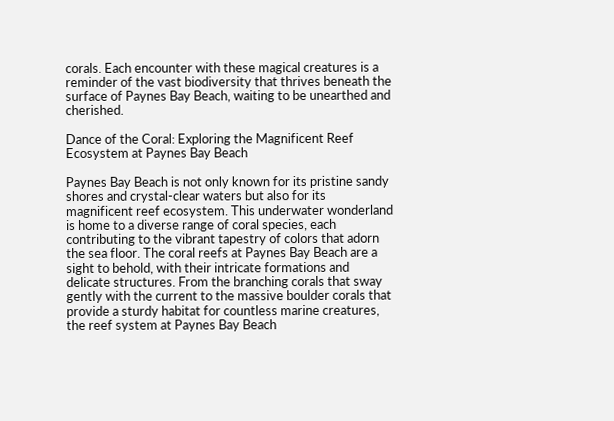corals. Each encounter with these magical creatures is a reminder of the vast biodiversity that thrives beneath the surface of Paynes Bay Beach, waiting to be unearthed and cherished.

Dance of the Coral: Exploring the Magnificent Reef Ecosystem at Paynes Bay Beach

Paynes Bay Beach is not only known for its pristine sandy shores and crystal-clear waters but also for its magnificent reef ecosystem. This underwater wonderland is home to a diverse range of coral species, each contributing to the vibrant tapestry of colors that adorn the sea floor. The coral reefs at Paynes Bay Beach are a sight to behold, with their intricate formations and delicate structures. From the branching corals that sway gently with the current to the massive boulder corals that provide a sturdy habitat for countless marine creatures, the reef system at Paynes Bay Beach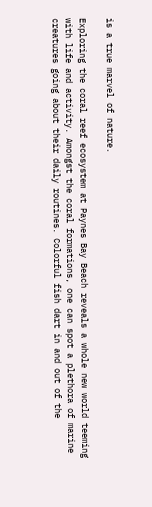is a true marvel of nature.

Exploring the coral reef ecosystem at Paynes Bay Beach reveals a whole new world teeming with life and activity. Amongst the coral formations, one can spot a plethora of marine creatures going about their daily routines. Colorful fish dart in and out of the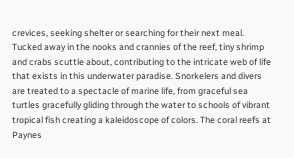crevices, seeking shelter or searching for their next meal. Tucked away in the nooks and crannies of the reef, tiny shrimp and crabs scuttle about, contributing to the intricate web of life that exists in this underwater paradise. Snorkelers and divers are treated to a spectacle of marine life, from graceful sea turtles gracefully gliding through the water to schools of vibrant tropical fish creating a kaleidoscope of colors. The coral reefs at Paynes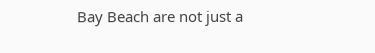Bay Beach are not just a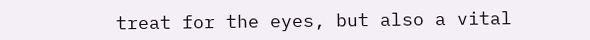treat for the eyes, but also a vital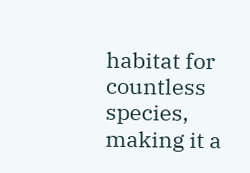habitat for countless species, making it a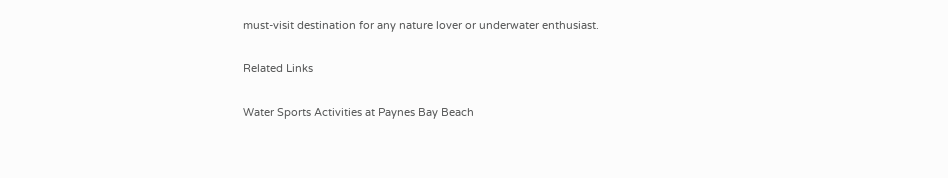must-visit destination for any nature lover or underwater enthusiast.

Related Links

Water Sports Activities at Paynes Bay Beach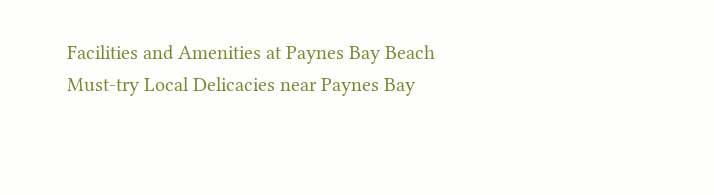Facilities and Amenities at Paynes Bay Beach
Must-try Local Delicacies near Paynes Bay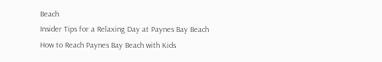Beach
Insider Tips for a Relaxing Day at Paynes Bay Beach
How to Reach Paynes Bay Beach with Kids